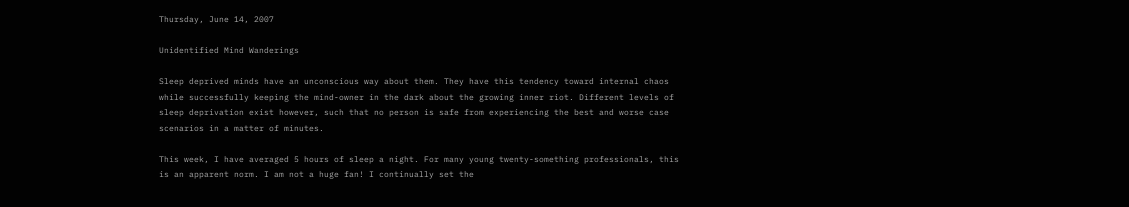Thursday, June 14, 2007

Unidentified Mind Wanderings

Sleep deprived minds have an unconscious way about them. They have this tendency toward internal chaos while successfully keeping the mind-owner in the dark about the growing inner riot. Different levels of sleep deprivation exist however, such that no person is safe from experiencing the best and worse case scenarios in a matter of minutes.

This week, I have averaged 5 hours of sleep a night. For many young twenty-something professionals, this is an apparent norm. I am not a huge fan! I continually set the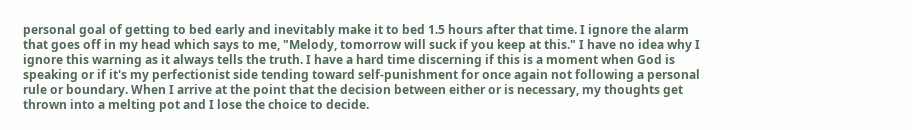personal goal of getting to bed early and inevitably make it to bed 1.5 hours after that time. I ignore the alarm that goes off in my head which says to me, "Melody, tomorrow will suck if you keep at this." I have no idea why I ignore this warning as it always tells the truth. I have a hard time discerning if this is a moment when God is speaking or if it's my perfectionist side tending toward self-punishment for once again not following a personal rule or boundary. When I arrive at the point that the decision between either or is necessary, my thoughts get thrown into a melting pot and I lose the choice to decide.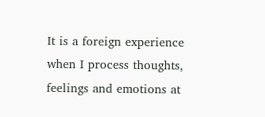It is a foreign experience when I process thoughts, feelings and emotions at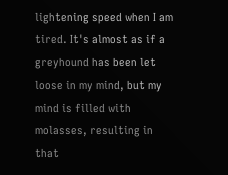lightening speed when I am tired. It's almost as if a greyhound has been let loose in my mind, but my mind is filled with molasses, resulting in that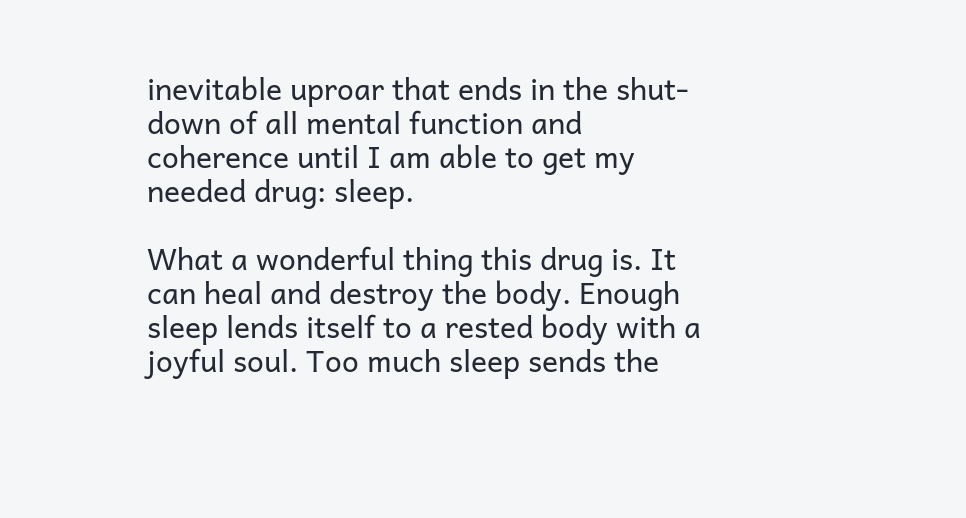inevitable uproar that ends in the shut-down of all mental function and coherence until I am able to get my needed drug: sleep.

What a wonderful thing this drug is. It can heal and destroy the body. Enough sleep lends itself to a rested body with a joyful soul. Too much sleep sends the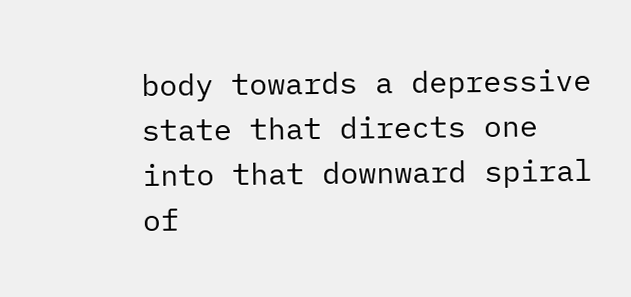body towards a depressive state that directs one into that downward spiral of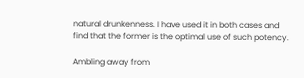natural drunkenness. I have used it in both cases and find that the former is the optimal use of such potency.

Ambling away from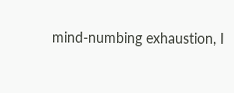mind-numbing exhaustion, I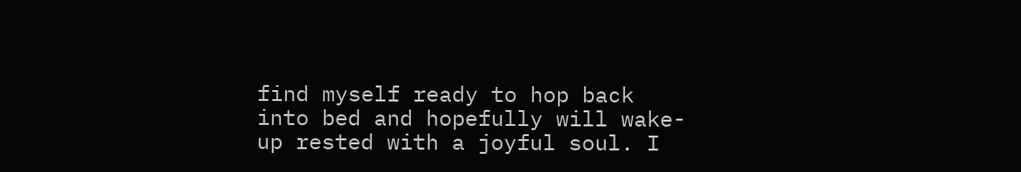find myself ready to hop back into bed and hopefully will wake-up rested with a joyful soul. I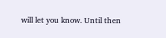will let you know. Until then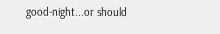good-night...or should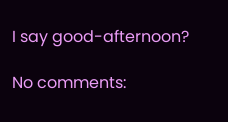I say good-afternoon?

No comments: